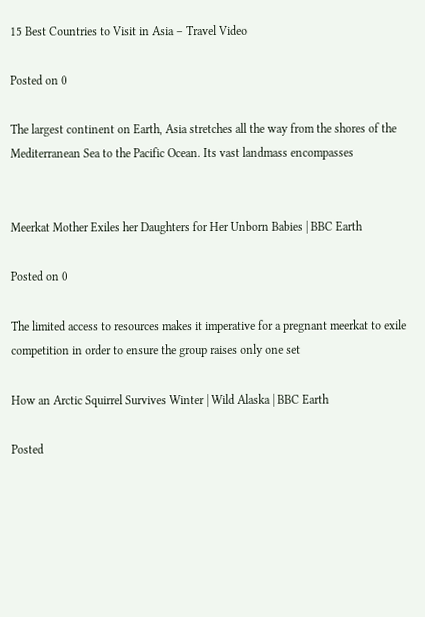15 Best Countries to Visit in Asia – Travel Video

Posted on 0

The largest continent on Earth, Asia stretches all the way from the shores of the Mediterranean Sea to the Pacific Ocean. Its vast landmass encompasses


Meerkat Mother Exiles her Daughters for Her Unborn Babies | BBC Earth

Posted on 0

The limited access to resources makes it imperative for a pregnant meerkat to exile competition in order to ensure the group raises only one set

How an Arctic Squirrel Survives Winter | Wild Alaska | BBC Earth

Posted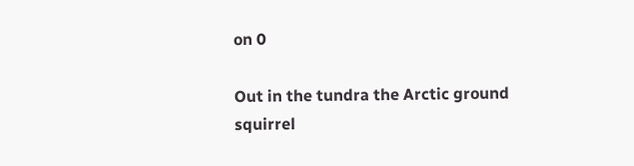on 0

Out in the tundra the Arctic ground squirrel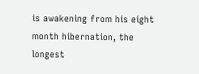is awakening from his eight month hibernation, the longest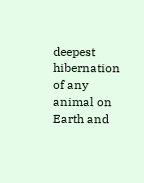deepest hibernation of any animal on Earth and